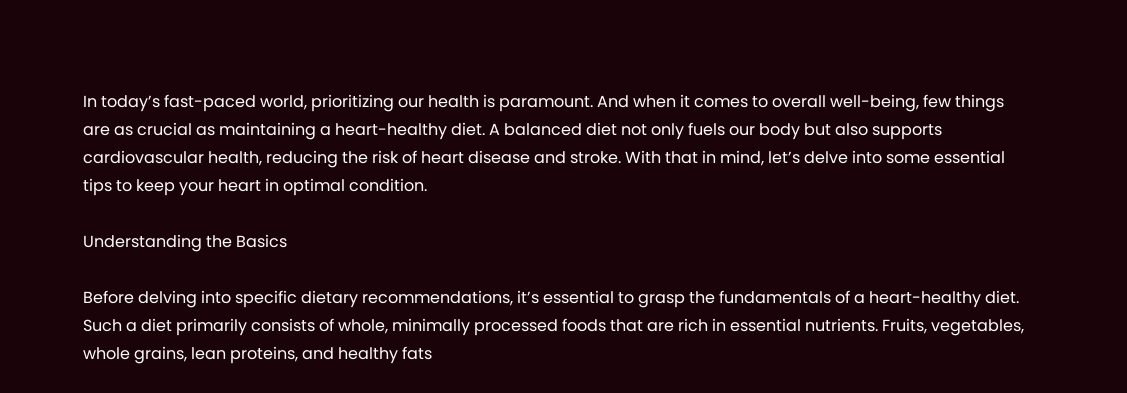In today’s fast-paced world, prioritizing our health is paramount. And when it comes to overall well-being, few things are as crucial as maintaining a heart-healthy diet. A balanced diet not only fuels our body but also supports cardiovascular health, reducing the risk of heart disease and stroke. With that in mind, let’s delve into some essential tips to keep your heart in optimal condition.

Understanding the Basics

Before delving into specific dietary recommendations, it’s essential to grasp the fundamentals of a heart-healthy diet. Such a diet primarily consists of whole, minimally processed foods that are rich in essential nutrients. Fruits, vegetables, whole grains, lean proteins, and healthy fats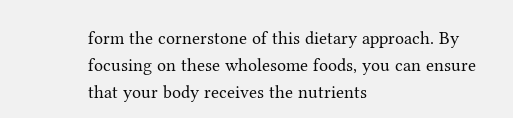form the cornerstone of this dietary approach. By focusing on these wholesome foods, you can ensure that your body receives the nutrients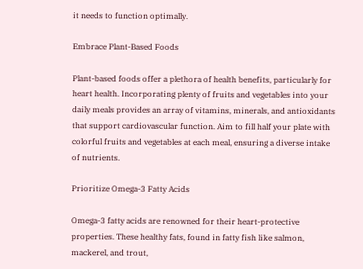it needs to function optimally.

Embrace Plant-Based Foods

Plant-based foods offer a plethora of health benefits, particularly for heart health. Incorporating plenty of fruits and vegetables into your daily meals provides an array of vitamins, minerals, and antioxidants that support cardiovascular function. Aim to fill half your plate with colorful fruits and vegetables at each meal, ensuring a diverse intake of nutrients.

Prioritize Omega-3 Fatty Acids

Omega-3 fatty acids are renowned for their heart-protective properties. These healthy fats, found in fatty fish like salmon, mackerel, and trout,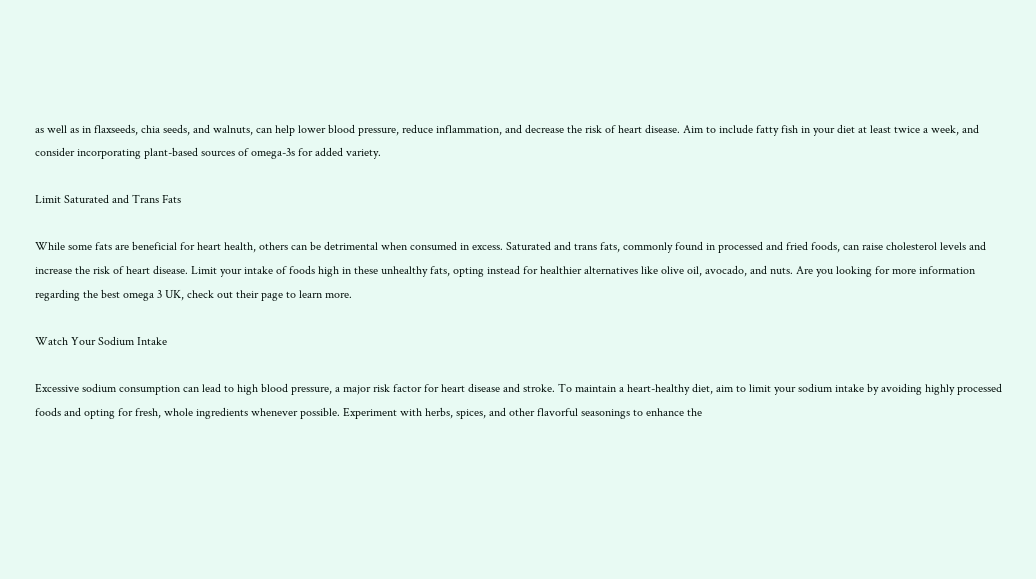as well as in flaxseeds, chia seeds, and walnuts, can help lower blood pressure, reduce inflammation, and decrease the risk of heart disease. Aim to include fatty fish in your diet at least twice a week, and consider incorporating plant-based sources of omega-3s for added variety.

Limit Saturated and Trans Fats

While some fats are beneficial for heart health, others can be detrimental when consumed in excess. Saturated and trans fats, commonly found in processed and fried foods, can raise cholesterol levels and increase the risk of heart disease. Limit your intake of foods high in these unhealthy fats, opting instead for healthier alternatives like olive oil, avocado, and nuts. Are you looking for more information regarding the best omega 3 UK, check out their page to learn more.

Watch Your Sodium Intake

Excessive sodium consumption can lead to high blood pressure, a major risk factor for heart disease and stroke. To maintain a heart-healthy diet, aim to limit your sodium intake by avoiding highly processed foods and opting for fresh, whole ingredients whenever possible. Experiment with herbs, spices, and other flavorful seasonings to enhance the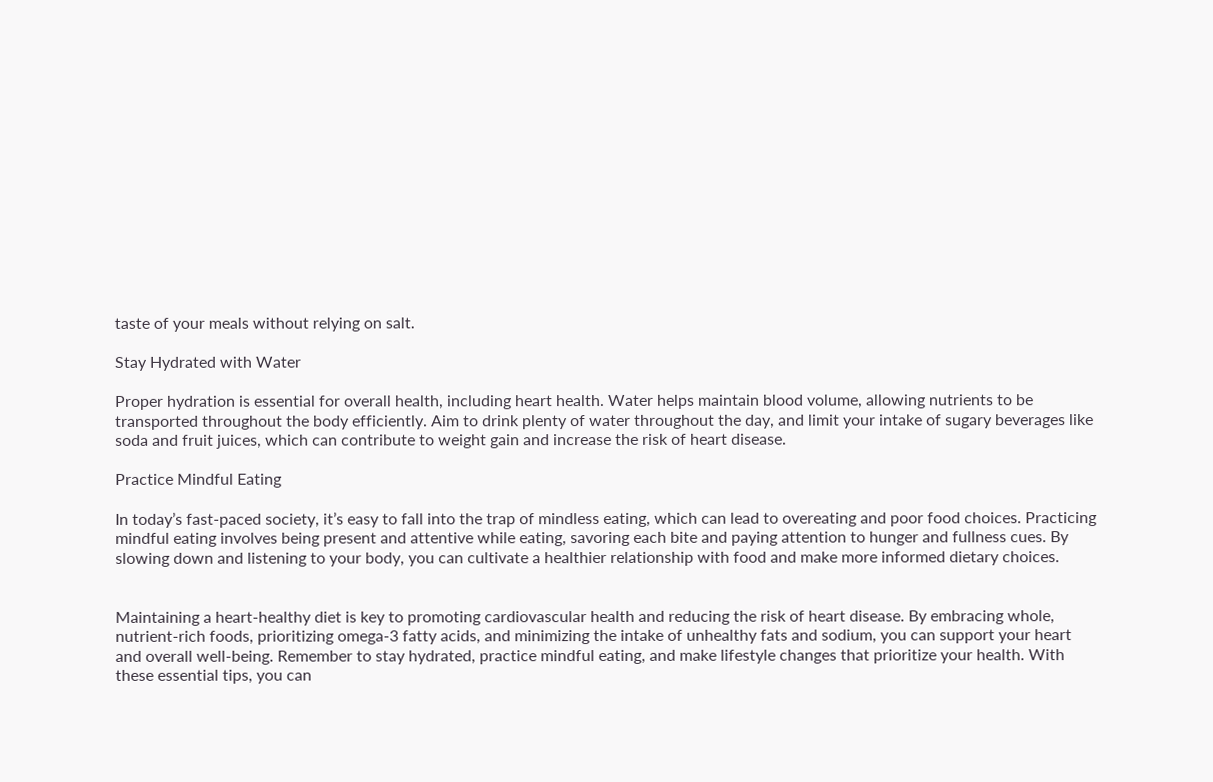taste of your meals without relying on salt.

Stay Hydrated with Water

Proper hydration is essential for overall health, including heart health. Water helps maintain blood volume, allowing nutrients to be transported throughout the body efficiently. Aim to drink plenty of water throughout the day, and limit your intake of sugary beverages like soda and fruit juices, which can contribute to weight gain and increase the risk of heart disease.

Practice Mindful Eating

In today’s fast-paced society, it’s easy to fall into the trap of mindless eating, which can lead to overeating and poor food choices. Practicing mindful eating involves being present and attentive while eating, savoring each bite and paying attention to hunger and fullness cues. By slowing down and listening to your body, you can cultivate a healthier relationship with food and make more informed dietary choices.


Maintaining a heart-healthy diet is key to promoting cardiovascular health and reducing the risk of heart disease. By embracing whole, nutrient-rich foods, prioritizing omega-3 fatty acids, and minimizing the intake of unhealthy fats and sodium, you can support your heart and overall well-being. Remember to stay hydrated, practice mindful eating, and make lifestyle changes that prioritize your health. With these essential tips, you can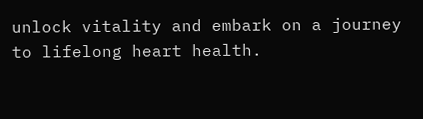unlock vitality and embark on a journey to lifelong heart health.